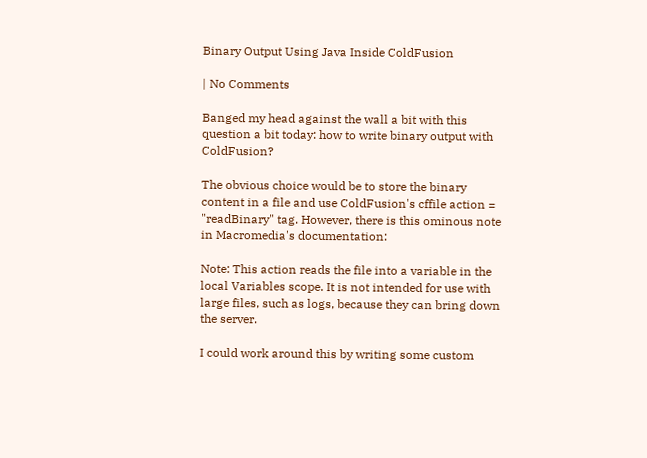Binary Output Using Java Inside ColdFusion

| No Comments

Banged my head against the wall a bit with this question a bit today: how to write binary output with ColdFusion?

The obvious choice would be to store the binary content in a file and use ColdFusion's cffile action = "readBinary" tag. However, there is this ominous note in Macromedia's documentation:

Note: This action reads the file into a variable in the local Variables scope. It is not intended for use with large files, such as logs, because they can bring down the server.

I could work around this by writing some custom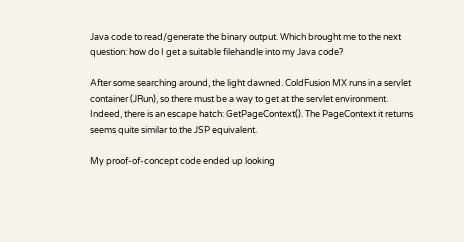Java code to read/generate the binary output. Which brought me to the next question: how do I get a suitable filehandle into my Java code?

After some searching around, the light dawned. ColdFusion MX runs in a servlet container (JRun), so there must be a way to get at the servlet environment. Indeed, there is an escape hatch: GetPageContext(). The PageContext it returns seems quite similar to the JSP equivalent.

My proof-of-concept code ended up looking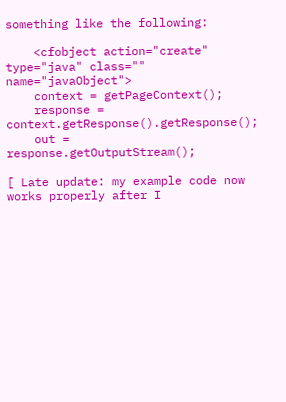something like the following:

    <cfobject action="create" type="java" class="" name="javaObject">
    context = getPageContext();
    response = context.getResponse().getResponse();
    out = response.getOutputStream();

[ Late update: my example code now works properly after I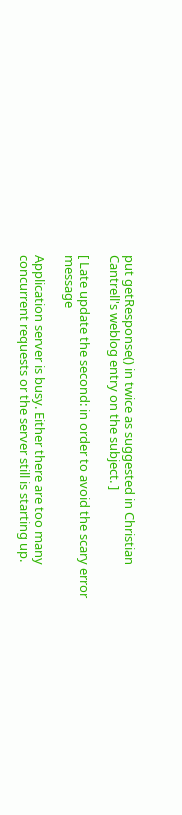put getResponse() in twice as suggested in Christian Cantrell's weblog entry on the subject. ]

[ Late update the second: in order to avoid the scary error message

Application server is busy. Either there are too many concurrent requests or the server still is starting up.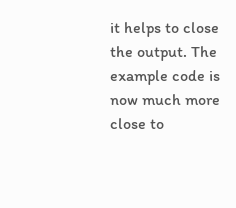it helps to close the output. The example code is now much more close to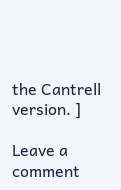the Cantrell version. ]

Leave a comment